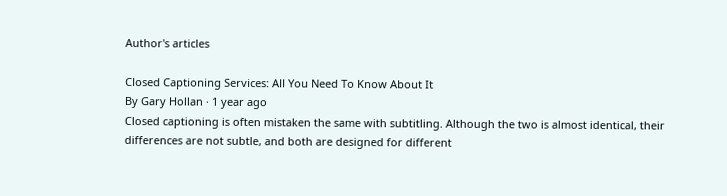Author's articles

Closed Captioning Services: All You Need To Know About It
By Gary Hollan · 1 year ago
Closed captioning is often mistaken the same with subtitling. Although the two is almost identical, their differences are not subtle, and both are designed for different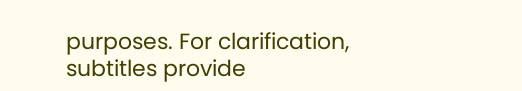purposes. For clarification, subtitles provide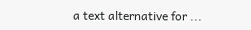a text alternative for ...